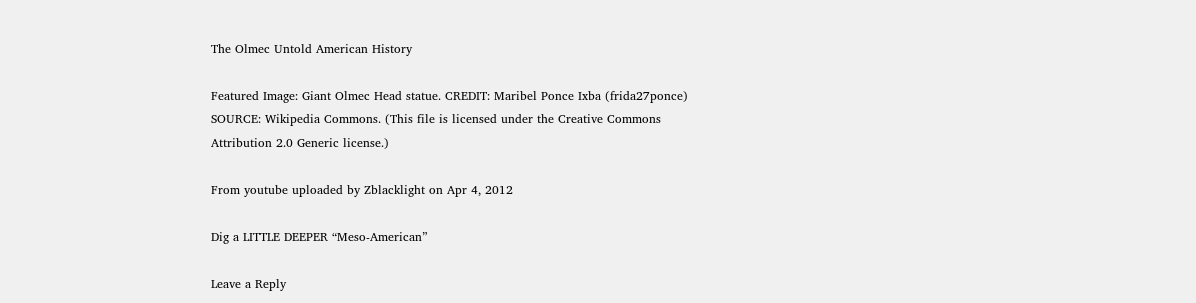The Olmec Untold American History

Featured Image: Giant Olmec Head statue. CREDIT: Maribel Ponce Ixba (frida27ponce) SOURCE: Wikipedia Commons. (This file is licensed under the Creative Commons Attribution 2.0 Generic license.)

From youtube uploaded by Zblacklight on Apr 4, 2012

Dig a LITTLE DEEPER “Meso-American”

Leave a Reply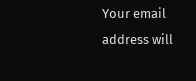Your email address will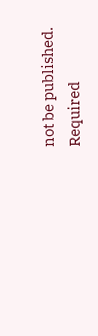not be published. Required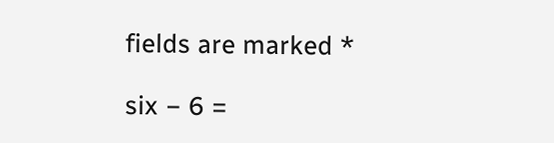fields are marked *

six − 6 =